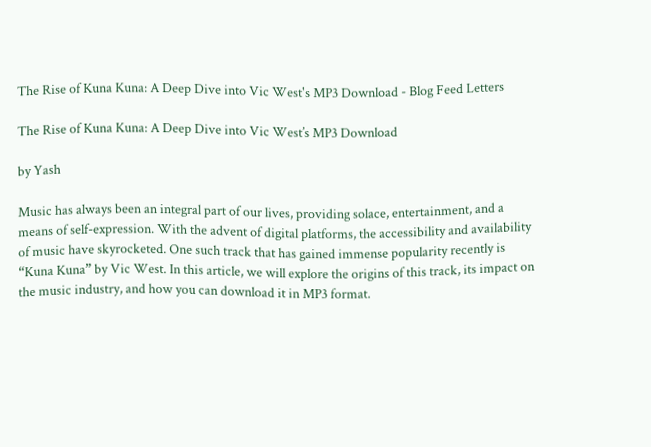The Rise of Kuna Kuna: A Deep Dive into Vic West's MP3 Download - Blog Feed Letters

The Rise of Kuna Kuna: A Deep Dive into Vic West’s MP3 Download

by Yash

Music has always been an integral part of our lives, providing solace, entertainment, and a means of self-expression. With the advent of digital platforms, the accessibility and availability of music have skyrocketed. One such track that has gained immense popularity recently is “Kuna Kuna” by Vic West. In this article, we will explore the origins of this track, its impact on the music industry, and how you can download it in MP3 format.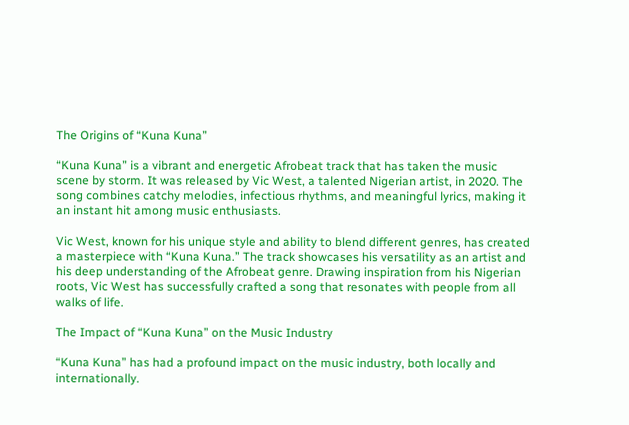The Origins of “Kuna Kuna”

“Kuna Kuna” is a vibrant and energetic Afrobeat track that has taken the music scene by storm. It was released by Vic West, a talented Nigerian artist, in 2020. The song combines catchy melodies, infectious rhythms, and meaningful lyrics, making it an instant hit among music enthusiasts.

Vic West, known for his unique style and ability to blend different genres, has created a masterpiece with “Kuna Kuna.” The track showcases his versatility as an artist and his deep understanding of the Afrobeat genre. Drawing inspiration from his Nigerian roots, Vic West has successfully crafted a song that resonates with people from all walks of life.

The Impact of “Kuna Kuna” on the Music Industry

“Kuna Kuna” has had a profound impact on the music industry, both locally and internationally.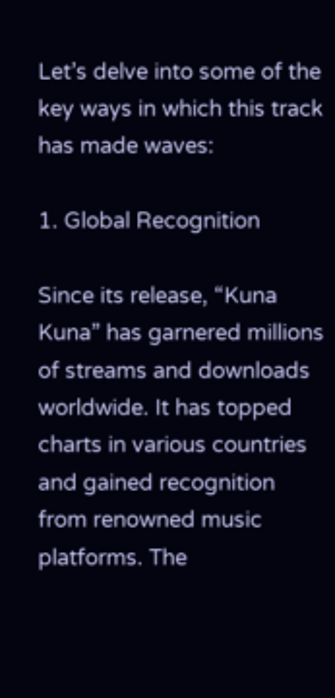Let’s delve into some of the key ways in which this track has made waves:

1. Global Recognition

Since its release, “Kuna Kuna” has garnered millions of streams and downloads worldwide. It has topped charts in various countries and gained recognition from renowned music platforms. The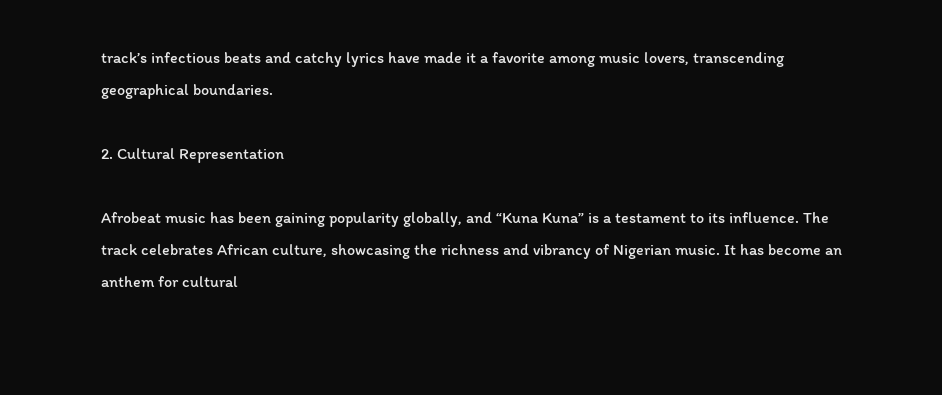track’s infectious beats and catchy lyrics have made it a favorite among music lovers, transcending geographical boundaries.

2. Cultural Representation

Afrobeat music has been gaining popularity globally, and “Kuna Kuna” is a testament to its influence. The track celebrates African culture, showcasing the richness and vibrancy of Nigerian music. It has become an anthem for cultural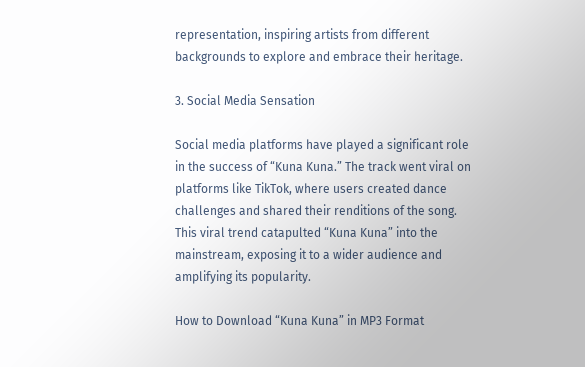representation, inspiring artists from different backgrounds to explore and embrace their heritage.

3. Social Media Sensation

Social media platforms have played a significant role in the success of “Kuna Kuna.” The track went viral on platforms like TikTok, where users created dance challenges and shared their renditions of the song. This viral trend catapulted “Kuna Kuna” into the mainstream, exposing it to a wider audience and amplifying its popularity.

How to Download “Kuna Kuna” in MP3 Format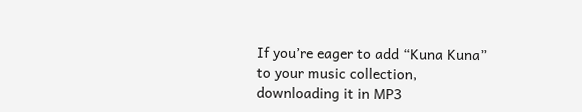If you’re eager to add “Kuna Kuna” to your music collection, downloading it in MP3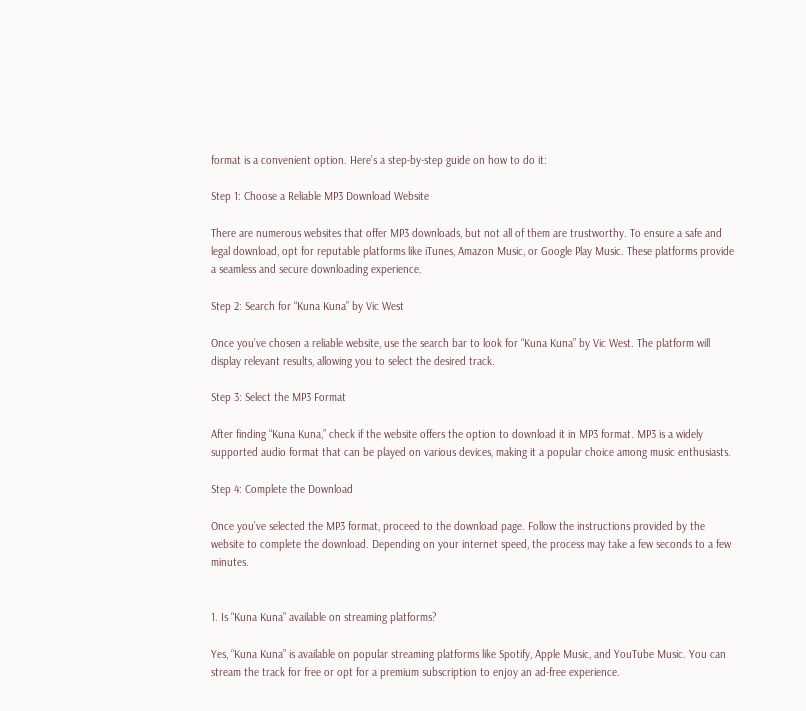format is a convenient option. Here’s a step-by-step guide on how to do it:

Step 1: Choose a Reliable MP3 Download Website

There are numerous websites that offer MP3 downloads, but not all of them are trustworthy. To ensure a safe and legal download, opt for reputable platforms like iTunes, Amazon Music, or Google Play Music. These platforms provide a seamless and secure downloading experience.

Step 2: Search for “Kuna Kuna” by Vic West

Once you’ve chosen a reliable website, use the search bar to look for “Kuna Kuna” by Vic West. The platform will display relevant results, allowing you to select the desired track.

Step 3: Select the MP3 Format

After finding “Kuna Kuna,” check if the website offers the option to download it in MP3 format. MP3 is a widely supported audio format that can be played on various devices, making it a popular choice among music enthusiasts.

Step 4: Complete the Download

Once you’ve selected the MP3 format, proceed to the download page. Follow the instructions provided by the website to complete the download. Depending on your internet speed, the process may take a few seconds to a few minutes.


1. Is “Kuna Kuna” available on streaming platforms?

Yes, “Kuna Kuna” is available on popular streaming platforms like Spotify, Apple Music, and YouTube Music. You can stream the track for free or opt for a premium subscription to enjoy an ad-free experience.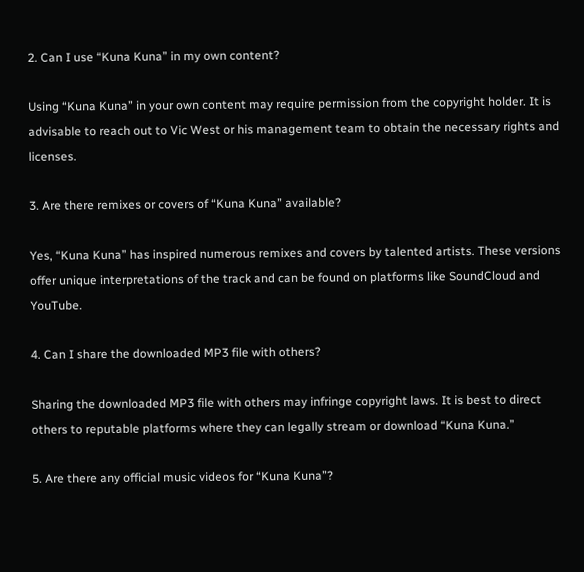2. Can I use “Kuna Kuna” in my own content?

Using “Kuna Kuna” in your own content may require permission from the copyright holder. It is advisable to reach out to Vic West or his management team to obtain the necessary rights and licenses.

3. Are there remixes or covers of “Kuna Kuna” available?

Yes, “Kuna Kuna” has inspired numerous remixes and covers by talented artists. These versions offer unique interpretations of the track and can be found on platforms like SoundCloud and YouTube.

4. Can I share the downloaded MP3 file with others?

Sharing the downloaded MP3 file with others may infringe copyright laws. It is best to direct others to reputable platforms where they can legally stream or download “Kuna Kuna.”

5. Are there any official music videos for “Kuna Kuna”?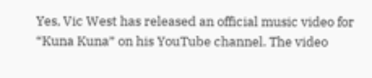Yes, Vic West has released an official music video for “Kuna Kuna” on his YouTube channel. The video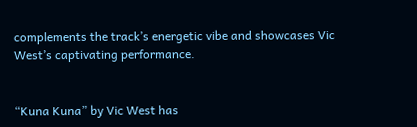complements the track’s energetic vibe and showcases Vic West’s captivating performance.


“Kuna Kuna” by Vic West has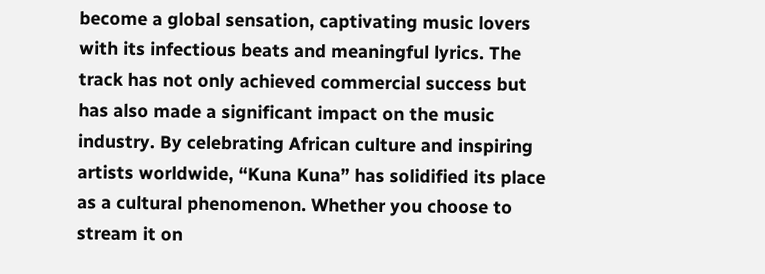become a global sensation, captivating music lovers with its infectious beats and meaningful lyrics. The track has not only achieved commercial success but has also made a significant impact on the music industry. By celebrating African culture and inspiring artists worldwide, “Kuna Kuna” has solidified its place as a cultural phenomenon. Whether you choose to stream it on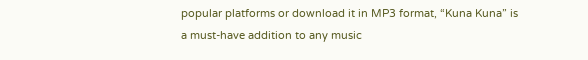popular platforms or download it in MP3 format, “Kuna Kuna” is a must-have addition to any music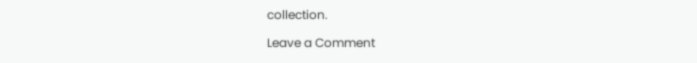collection.

Leave a Comment